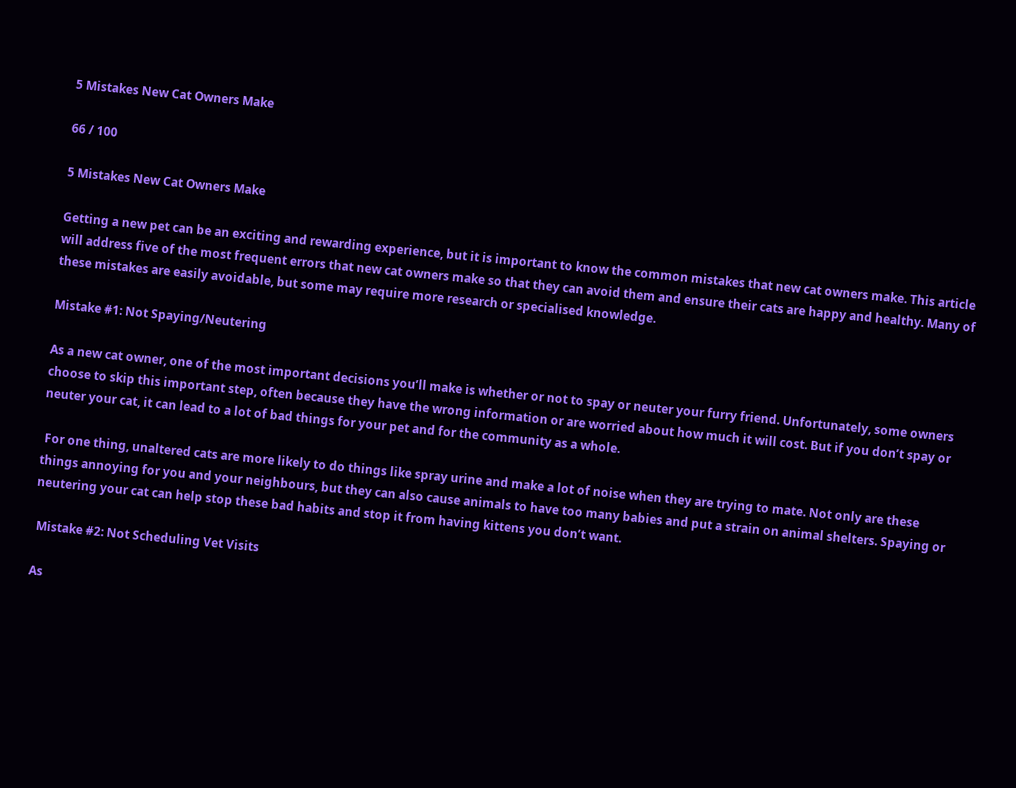5 Mistakes New Cat Owners Make

66 / 100

5 Mistakes New Cat Owners Make

Getting a new pet can be an exciting and rewarding experience, but it is important to know the common mistakes that new cat owners make. This article will address five of the most frequent errors that new cat owners make so that they can avoid them and ensure their cats are happy and healthy. Many of these mistakes are easily avoidable, but some may require more research or specialised knowledge.

Mistake #1: Not Spaying/Neutering

As a new cat owner, one of the most important decisions you’ll make is whether or not to spay or neuter your furry friend. Unfortunately, some owners choose to skip this important step, often because they have the wrong information or are worried about how much it will cost. But if you don’t spay or neuter your cat, it can lead to a lot of bad things for your pet and for the community as a whole.

 For one thing, unaltered cats are more likely to do things like spray urine and make a lot of noise when they are trying to mate. Not only are these things annoying for you and your neighbours, but they can also cause animals to have too many babies and put a strain on animal shelters. Spaying or neutering your cat can help stop these bad habits and stop it from having kittens you don’t want.

 Mistake #2: Not Scheduling Vet Visits

As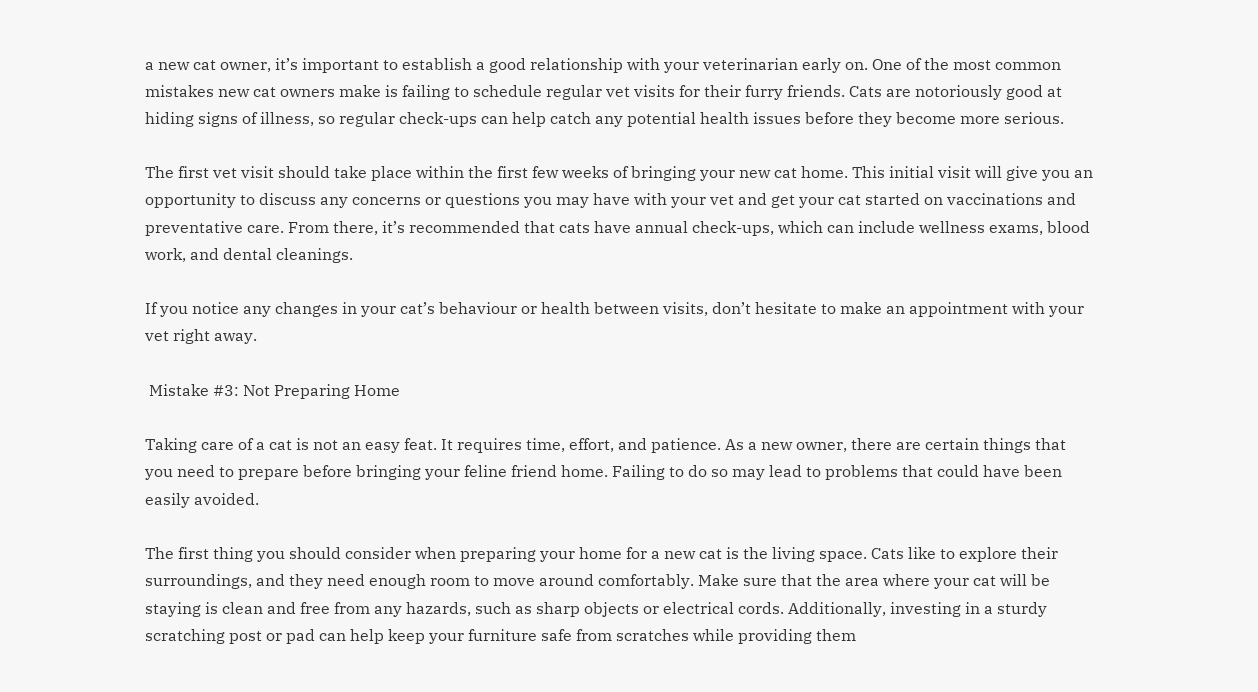a new cat owner, it’s important to establish a good relationship with your veterinarian early on. One of the most common mistakes new cat owners make is failing to schedule regular vet visits for their furry friends. Cats are notoriously good at hiding signs of illness, so regular check-ups can help catch any potential health issues before they become more serious.

The first vet visit should take place within the first few weeks of bringing your new cat home. This initial visit will give you an opportunity to discuss any concerns or questions you may have with your vet and get your cat started on vaccinations and preventative care. From there, it’s recommended that cats have annual check-ups, which can include wellness exams, blood work, and dental cleanings.

If you notice any changes in your cat’s behaviour or health between visits, don’t hesitate to make an appointment with your vet right away.

 Mistake #3: Not Preparing Home

Taking care of a cat is not an easy feat. It requires time, effort, and patience. As a new owner, there are certain things that you need to prepare before bringing your feline friend home. Failing to do so may lead to problems that could have been easily avoided.

The first thing you should consider when preparing your home for a new cat is the living space. Cats like to explore their surroundings, and they need enough room to move around comfortably. Make sure that the area where your cat will be staying is clean and free from any hazards, such as sharp objects or electrical cords. Additionally, investing in a sturdy scratching post or pad can help keep your furniture safe from scratches while providing them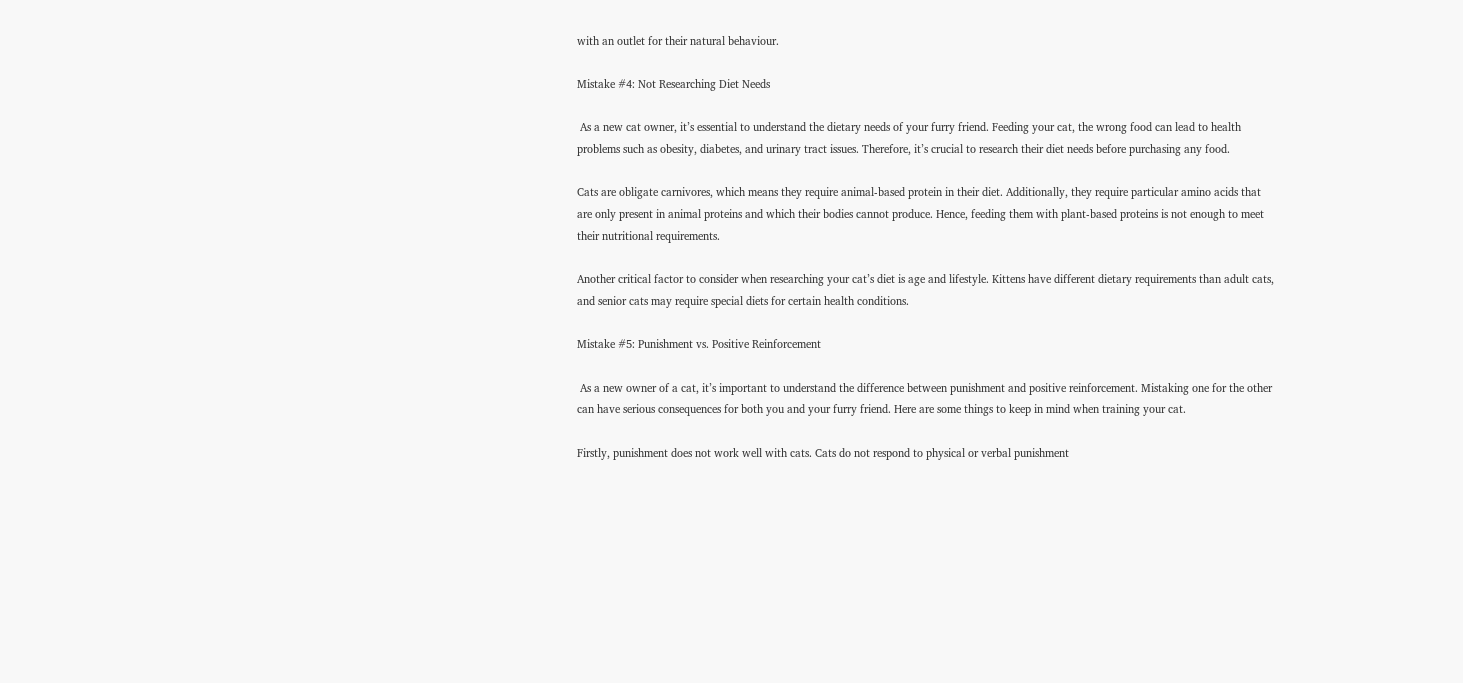with an outlet for their natural behaviour.

Mistake #4: Not Researching Diet Needs

 As a new cat owner, it’s essential to understand the dietary needs of your furry friend. Feeding your cat, the wrong food can lead to health problems such as obesity, diabetes, and urinary tract issues. Therefore, it’s crucial to research their diet needs before purchasing any food.

Cats are obligate carnivores, which means they require animal-based protein in their diet. Additionally, they require particular amino acids that are only present in animal proteins and which their bodies cannot produce. Hence, feeding them with plant-based proteins is not enough to meet their nutritional requirements.

Another critical factor to consider when researching your cat’s diet is age and lifestyle. Kittens have different dietary requirements than adult cats, and senior cats may require special diets for certain health conditions.

Mistake #5: Punishment vs. Positive Reinforcement

 As a new owner of a cat, it’s important to understand the difference between punishment and positive reinforcement. Mistaking one for the other can have serious consequences for both you and your furry friend. Here are some things to keep in mind when training your cat.

Firstly, punishment does not work well with cats. Cats do not respond to physical or verbal punishment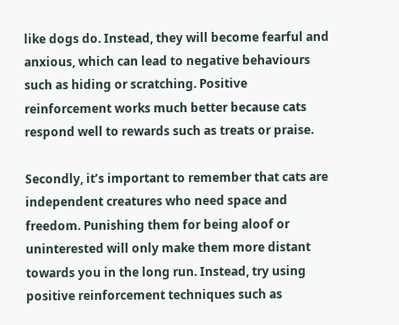like dogs do. Instead, they will become fearful and anxious, which can lead to negative behaviours such as hiding or scratching. Positive reinforcement works much better because cats respond well to rewards such as treats or praise.

Secondly, it’s important to remember that cats are independent creatures who need space and freedom. Punishing them for being aloof or uninterested will only make them more distant towards you in the long run. Instead, try using positive reinforcement techniques such as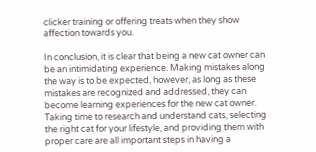clicker training or offering treats when they show affection towards you.

In conclusion, it is clear that being a new cat owner can be an intimidating experience. Making mistakes along the way is to be expected, however, as long as these mistakes are recognized and addressed, they can become learning experiences for the new cat owner. Taking time to research and understand cats, selecting the right cat for your lifestyle, and providing them with proper care are all important steps in having a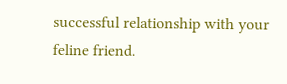successful relationship with your feline friend.